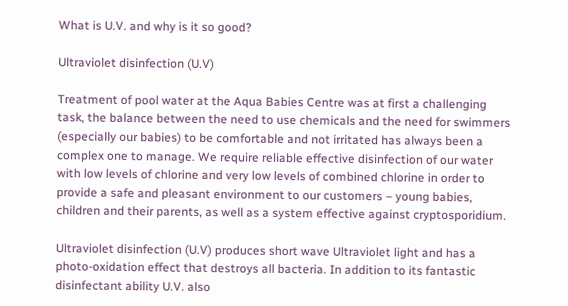What is U.V. and why is it so good?

Ultraviolet disinfection (U.V)

Treatment of pool water at the Aqua Babies Centre was at first a challenging task, the balance between the need to use chemicals and the need for swimmers (especially our babies) to be comfortable and not irritated has always been a complex one to manage. We require reliable effective disinfection of our water with low levels of chlorine and very low levels of combined chlorine in order to provide a safe and pleasant environment to our customers – young babies, children and their parents, as well as a system effective against cryptosporidium.

Ultraviolet disinfection (U.V) produces short wave Ultraviolet light and has a photo-oxidation effect that destroys all bacteria. In addition to its fantastic disinfectant ability U.V. also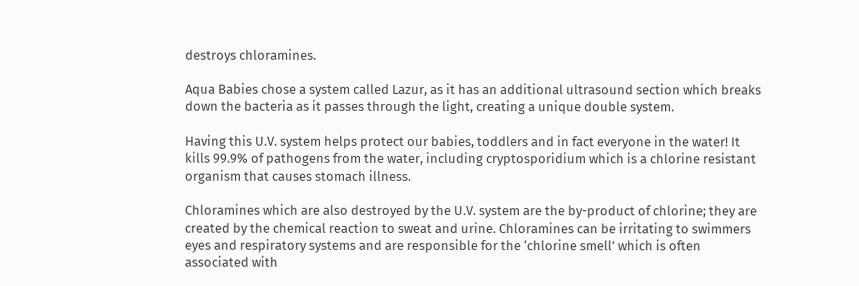destroys chloramines.

Aqua Babies chose a system called Lazur, as it has an additional ultrasound section which breaks down the bacteria as it passes through the light, creating a unique double system.

Having this U.V. system helps protect our babies, toddlers and in fact everyone in the water! It kills 99.9% of pathogens from the water, including cryptosporidium which is a chlorine resistant organism that causes stomach illness.

Chloramines which are also destroyed by the U.V. system are the by-product of chlorine; they are created by the chemical reaction to sweat and urine. Chloramines can be irritating to swimmers eyes and respiratory systems and are responsible for the ‘chlorine smell’ which is often associated with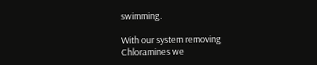swimming.

With our system removing Chloramines we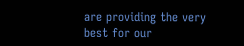are providing the very best for our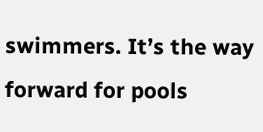swimmers. It’s the way forward for pools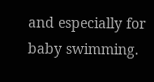and especially for baby swimming.